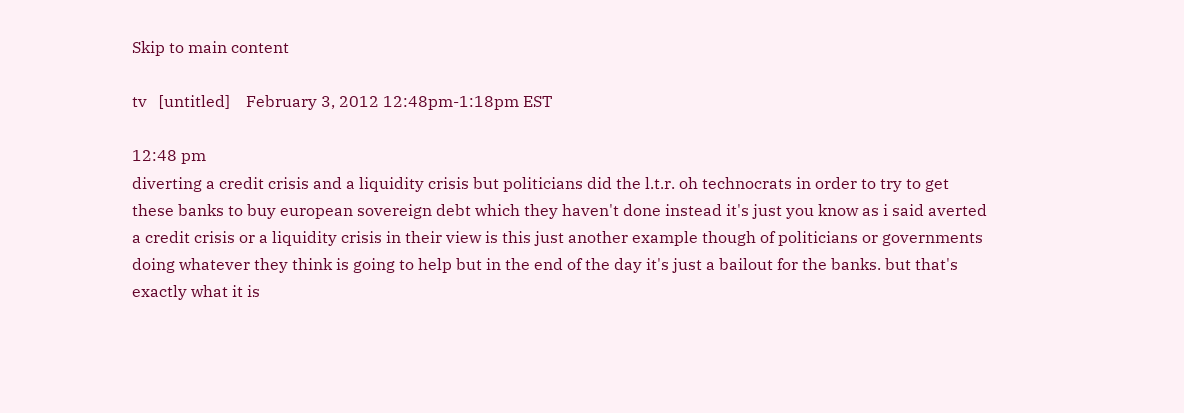Skip to main content

tv   [untitled]    February 3, 2012 12:48pm-1:18pm EST

12:48 pm
diverting a credit crisis and a liquidity crisis but politicians did the l.t.r. oh technocrats in order to try to get these banks to buy european sovereign debt which they haven't done instead it's just you know as i said averted a credit crisis or a liquidity crisis in their view is this just another example though of politicians or governments doing whatever they think is going to help but in the end of the day it's just a bailout for the banks. but that's exactly what it is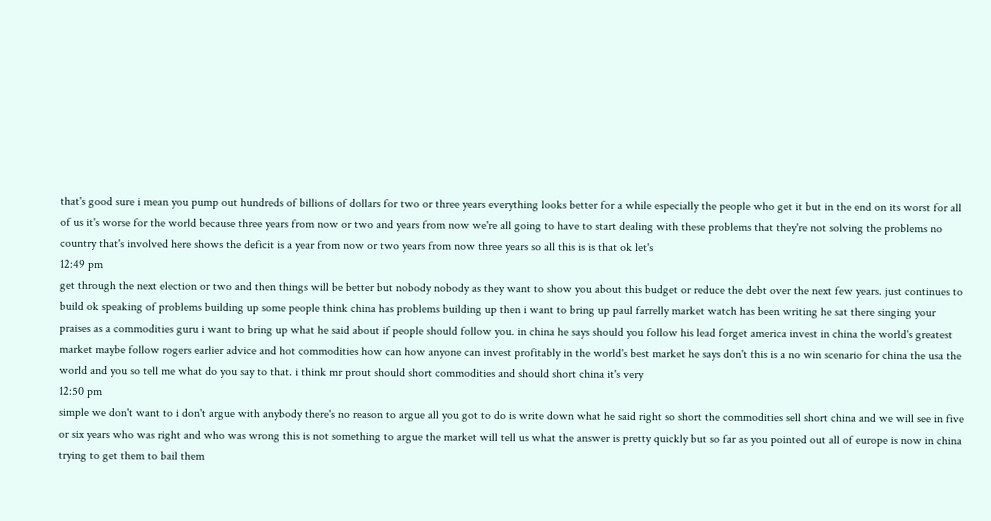that's good sure i mean you pump out hundreds of billions of dollars for two or three years everything looks better for a while especially the people who get it but in the end on its worst for all of us it's worse for the world because three years from now or two and years from now we're all going to have to start dealing with these problems that they're not solving the problems no country that's involved here shows the deficit is a year from now or two years from now three years so all this is is that ok let's
12:49 pm
get through the next election or two and then things will be better but nobody nobody as they want to show you about this budget or reduce the debt over the next few years. just continues to build ok speaking of problems building up some people think china has problems building up then i want to bring up paul farrelly market watch has been writing he sat there singing your praises as a commodities guru i want to bring up what he said about if people should follow you. in china he says should you follow his lead forget america invest in china the world's greatest market maybe follow rogers earlier advice and hot commodities how can how anyone can invest profitably in the world's best market he says don't this is a no win scenario for china the usa the world and you so tell me what do you say to that. i think mr prout should short commodities and should short china it's very
12:50 pm
simple we don't want to i don't argue with anybody there's no reason to argue all you got to do is write down what he said right so short the commodities sell short china and we will see in five or six years who was right and who was wrong this is not something to argue the market will tell us what the answer is pretty quickly but so far as you pointed out all of europe is now in china trying to get them to bail them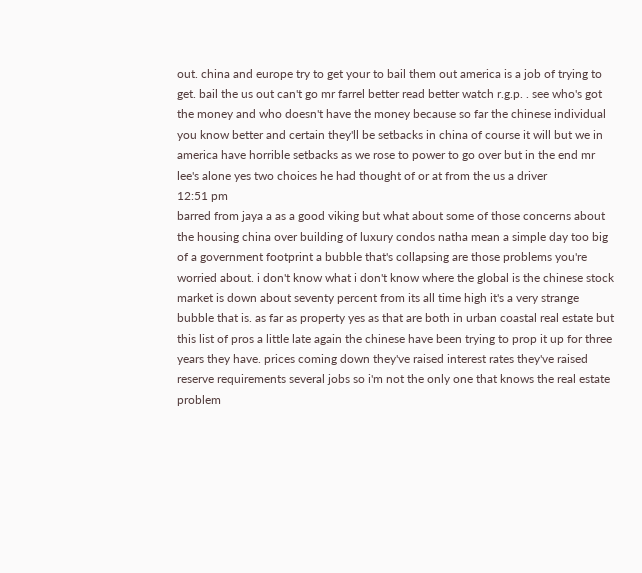out. china and europe try to get your to bail them out america is a job of trying to get. bail the us out can't go mr farrel better read better watch r.g.p. . see who's got the money and who doesn't have the money because so far the chinese individual you know better and certain they'll be setbacks in china of course it will but we in america have horrible setbacks as we rose to power to go over but in the end mr lee's alone yes two choices he had thought of or at from the us a driver
12:51 pm
barred from jaya a as a good viking but what about some of those concerns about the housing china over building of luxury condos natha mean a simple day too big of a government footprint a bubble that's collapsing are those problems you're worried about. i don't know what i don't know where the global is the chinese stock market is down about seventy percent from its all time high it's a very strange bubble that is. as far as property yes as that are both in urban coastal real estate but this list of pros a little late again the chinese have been trying to prop it up for three years they have. prices coming down they've raised interest rates they've raised reserve requirements several jobs so i'm not the only one that knows the real estate problem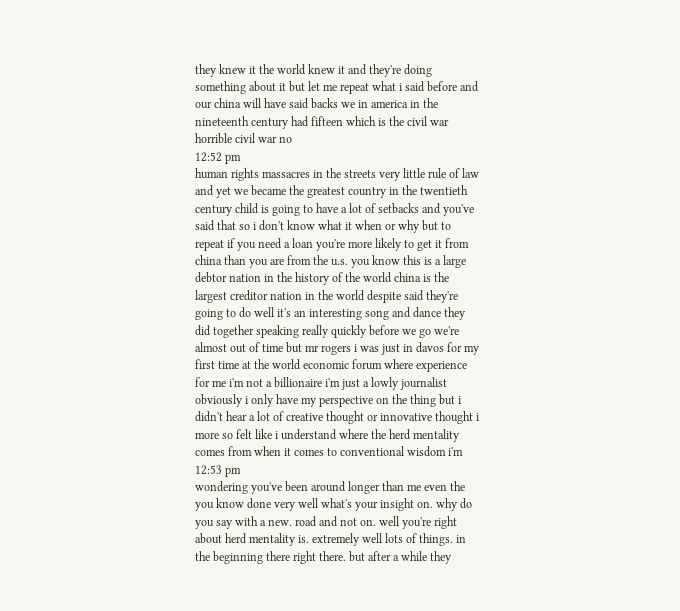they knew it the world knew it and they're doing something about it but let me repeat what i said before and our china will have said backs we in america in the nineteenth century had fifteen which is the civil war horrible civil war no
12:52 pm
human rights massacres in the streets very little rule of law and yet we became the greatest country in the twentieth century child is going to have a lot of setbacks and you've said that so i don't know what it when or why but to repeat if you need a loan you're more likely to get it from china than you are from the u.s. you know this is a large debtor nation in the history of the world china is the largest creditor nation in the world despite said they're going to do well it's an interesting song and dance they did together speaking really quickly before we go we're almost out of time but mr rogers i was just in davos for my first time at the world economic forum where experience for me i'm not a billionaire i'm just a lowly journalist obviously i only have my perspective on the thing but i didn't hear a lot of creative thought or innovative thought i more so felt like i understand where the herd mentality comes from when it comes to conventional wisdom i'm
12:53 pm
wondering you've been around longer than me even the you know done very well what's your insight on. why do you say with a new. road and not on. well you're right about herd mentality is. extremely well lots of things. in the beginning there right there. but after a while they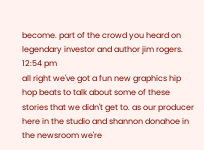become. part of the crowd you heard on legendary investor and author jim rogers.
12:54 pm
all right we've got a fun new graphics hip hop beats to talk about some of these stories that we didn't get to. as our producer here in the studio and shannon donahoe in the newsroom we're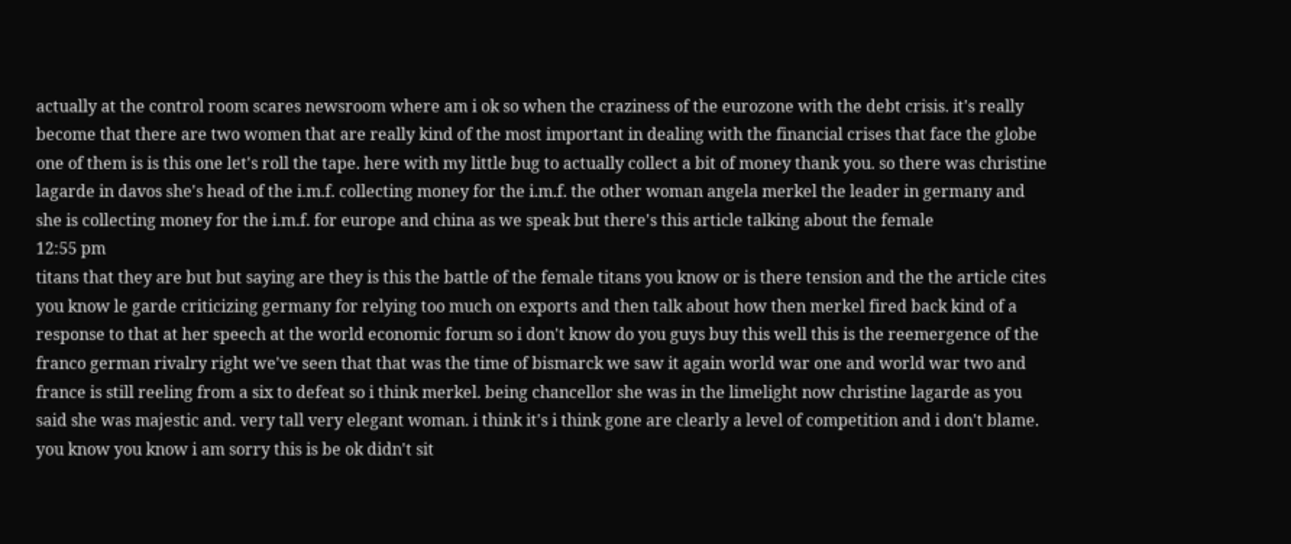actually at the control room scares newsroom where am i ok so when the craziness of the eurozone with the debt crisis. it's really become that there are two women that are really kind of the most important in dealing with the financial crises that face the globe one of them is is this one let's roll the tape. here with my little bug to actually collect a bit of money thank you. so there was christine lagarde in davos she's head of the i.m.f. collecting money for the i.m.f. the other woman angela merkel the leader in germany and she is collecting money for the i.m.f. for europe and china as we speak but there's this article talking about the female
12:55 pm
titans that they are but but saying are they is this the battle of the female titans you know or is there tension and the the article cites you know le garde criticizing germany for relying too much on exports and then talk about how then merkel fired back kind of a response to that at her speech at the world economic forum so i don't know do you guys buy this well this is the reemergence of the franco german rivalry right we've seen that that was the time of bismarck we saw it again world war one and world war two and france is still reeling from a six to defeat so i think merkel. being chancellor she was in the limelight now christine lagarde as you said she was majestic and. very tall very elegant woman. i think it's i think gone are clearly a level of competition and i don't blame. you know you know i am sorry this is be ok didn't sit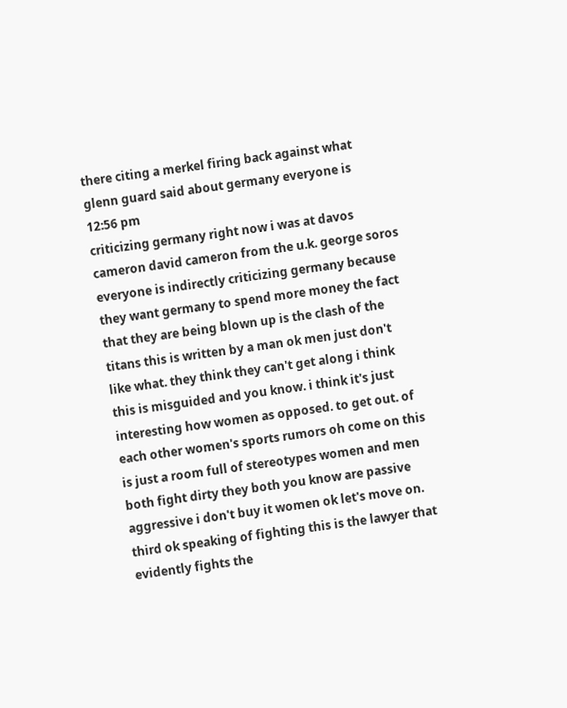there citing a merkel firing back against what glenn guard said about germany everyone is
12:56 pm
criticizing germany right now i was at davos cameron david cameron from the u.k. george soros everyone is indirectly criticizing germany because they want germany to spend more money the fact that they are being blown up is the clash of the titans this is written by a man ok men just don't like what. they think they can't get along i think this is misguided and you know. i think it's just interesting how women as opposed. to get out. of each other women's sports rumors oh come on this is just a room full of stereotypes women and men both fight dirty they both you know are passive aggressive i don't buy it women ok let's move on. third ok speaking of fighting this is the lawyer that evidently fights the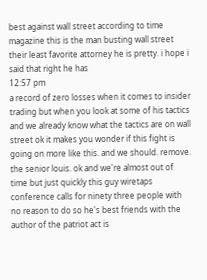best against wall street according to time magazine this is the man busting wall street their least favorite attorney he is pretty. i hope i said that right he has
12:57 pm
a record of zero losses when it comes to insider trading but when you look at some of his tactics and we already know what the tactics are on wall street ok it makes you wonder if this fight is going on more like this. and we should. remove. the senior louis. ok and we're almost out of time but just quickly this guy wiretaps conference calls for ninety three people with no reason to do so he's best friends with the author of the patriot act is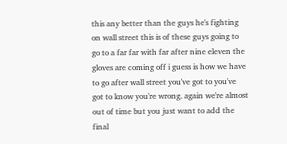this any better than the guys he's fighting on wall street this is of these guys going to go to a far far with far after nine eleven the gloves are coming off i guess is how we have to go after wall street you've got to you've got to know you're wrong. again we're almost out of time but you just want to add the final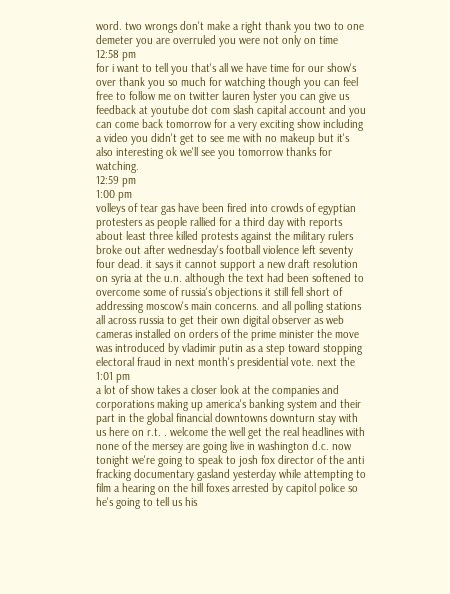word. two wrongs don't make a right thank you two to one demeter you are overruled you were not only on time
12:58 pm
for i want to tell you that's all we have time for our show's over thank you so much for watching though you can feel free to follow me on twitter lauren lyster you can give us feedback at youtube dot com slash capital account and you can come back tomorrow for a very exciting show including a video you didn't get to see me with no makeup but it's also interesting ok we'll see you tomorrow thanks for watching.
12:59 pm
1:00 pm
volleys of tear gas have been fired into crowds of egyptian protesters as people rallied for a third day with reports about least three killed protests against the military rulers broke out after wednesday's football violence left seventy four dead. it says it cannot support a new draft resolution on syria at the u.n. although the text had been softened to overcome some of russia's objections it still fell short of addressing moscow's main concerns. and all polling stations all across russia to get their own digital observer as web cameras installed on orders of the prime minister the move was introduced by vladimir putin as a step toward stopping electoral fraud in next month's presidential vote. next the
1:01 pm
a lot of show takes a closer look at the companies and corporations making up america's banking system and their part in the global financial downtowns downturn stay with us here on r.t. . welcome the well get the real headlines with none of the mersey are going live in washington d.c. now tonight we're going to speak to josh fox director of the anti fracking documentary gasland yesterday while attempting to film a hearing on the hill foxes arrested by capitol police so he's going to tell us his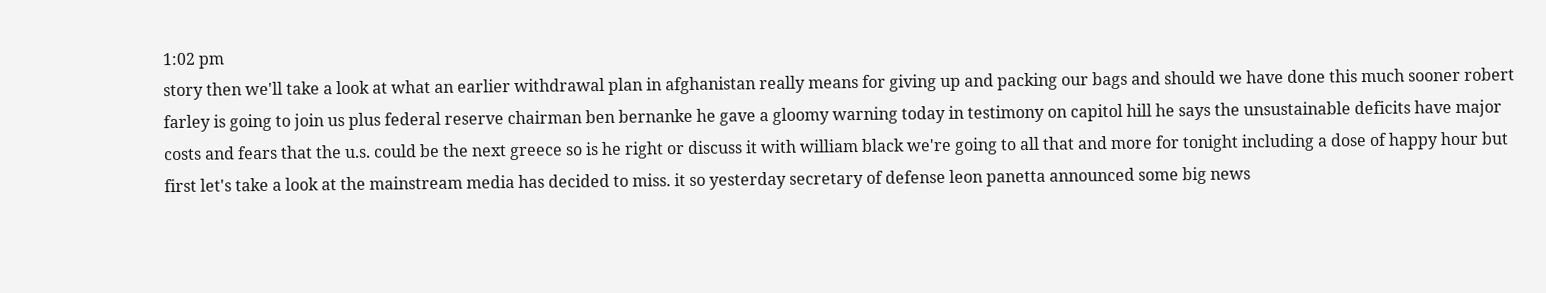1:02 pm
story then we'll take a look at what an earlier withdrawal plan in afghanistan really means for giving up and packing our bags and should we have done this much sooner robert farley is going to join us plus federal reserve chairman ben bernanke he gave a gloomy warning today in testimony on capitol hill he says the unsustainable deficits have major costs and fears that the u.s. could be the next greece so is he right or discuss it with william black we're going to all that and more for tonight including a dose of happy hour but first let's take a look at the mainstream media has decided to miss. it so yesterday secretary of defense leon panetta announced some big news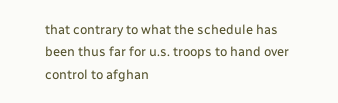that contrary to what the schedule has been thus far for u.s. troops to hand over control to afghan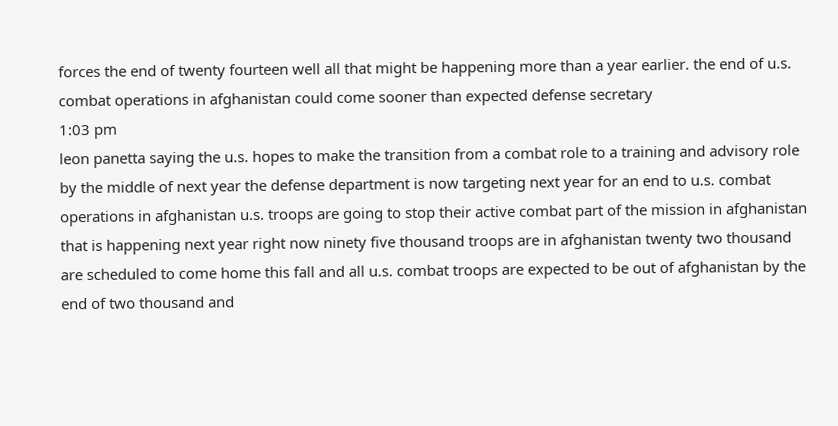forces the end of twenty fourteen well all that might be happening more than a year earlier. the end of u.s. combat operations in afghanistan could come sooner than expected defense secretary
1:03 pm
leon panetta saying the u.s. hopes to make the transition from a combat role to a training and advisory role by the middle of next year the defense department is now targeting next year for an end to u.s. combat operations in afghanistan u.s. troops are going to stop their active combat part of the mission in afghanistan that is happening next year right now ninety five thousand troops are in afghanistan twenty two thousand are scheduled to come home this fall and all u.s. combat troops are expected to be out of afghanistan by the end of two thousand and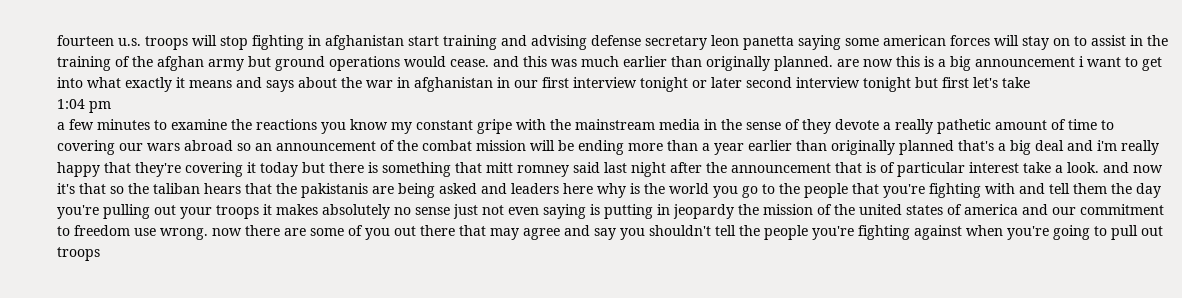fourteen u.s. troops will stop fighting in afghanistan start training and advising defense secretary leon panetta saying some american forces will stay on to assist in the training of the afghan army but ground operations would cease. and this was much earlier than originally planned. are now this is a big announcement i want to get into what exactly it means and says about the war in afghanistan in our first interview tonight or later second interview tonight but first let's take
1:04 pm
a few minutes to examine the reactions you know my constant gripe with the mainstream media in the sense of they devote a really pathetic amount of time to covering our wars abroad so an announcement of the combat mission will be ending more than a year earlier than originally planned that's a big deal and i'm really happy that they're covering it today but there is something that mitt romney said last night after the announcement that is of particular interest take a look. and now it's that so the taliban hears that the pakistanis are being asked and leaders here why is the world you go to the people that you're fighting with and tell them the day you're pulling out your troops it makes absolutely no sense just not even saying is putting in jeopardy the mission of the united states of america and our commitment to freedom use wrong. now there are some of you out there that may agree and say you shouldn't tell the people you're fighting against when you're going to pull out troops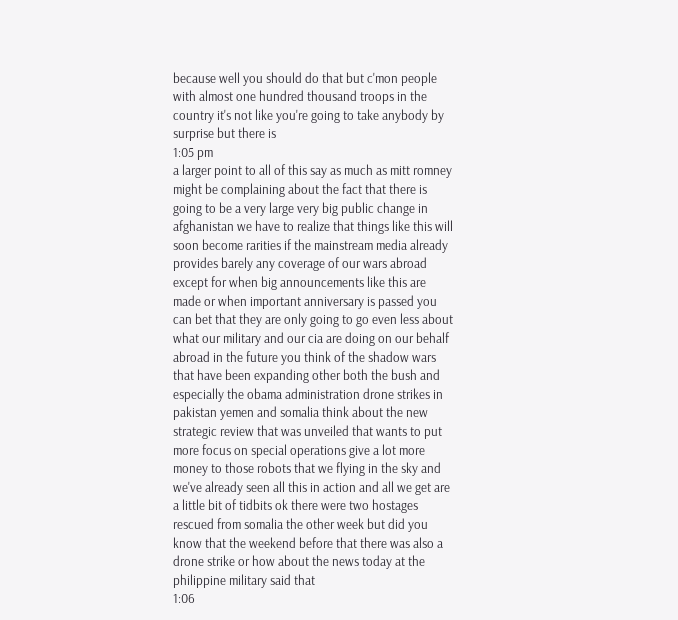because well you should do that but c'mon people with almost one hundred thousand troops in the country it's not like you're going to take anybody by surprise but there is
1:05 pm
a larger point to all of this say as much as mitt romney might be complaining about the fact that there is going to be a very large very big public change in afghanistan we have to realize that things like this will soon become rarities if the mainstream media already provides barely any coverage of our wars abroad except for when big announcements like this are made or when important anniversary is passed you can bet that they are only going to go even less about what our military and our cia are doing on our behalf abroad in the future you think of the shadow wars that have been expanding other both the bush and especially the obama administration drone strikes in pakistan yemen and somalia think about the new strategic review that was unveiled that wants to put more focus on special operations give a lot more money to those robots that we flying in the sky and we've already seen all this in action and all we get are a little bit of tidbits ok there were two hostages rescued from somalia the other week but did you know that the weekend before that there was also a drone strike or how about the news today at the philippine military said that
1:06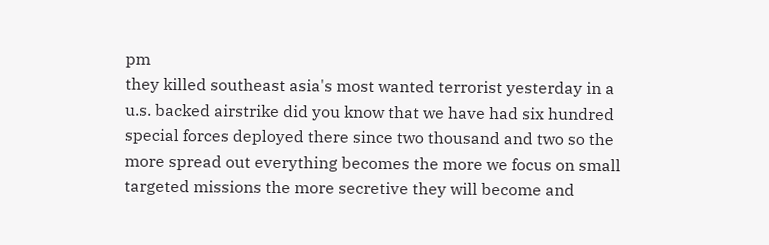pm
they killed southeast asia's most wanted terrorist yesterday in a u.s. backed airstrike did you know that we have had six hundred special forces deployed there since two thousand and two so the more spread out everything becomes the more we focus on small targeted missions the more secretive they will become and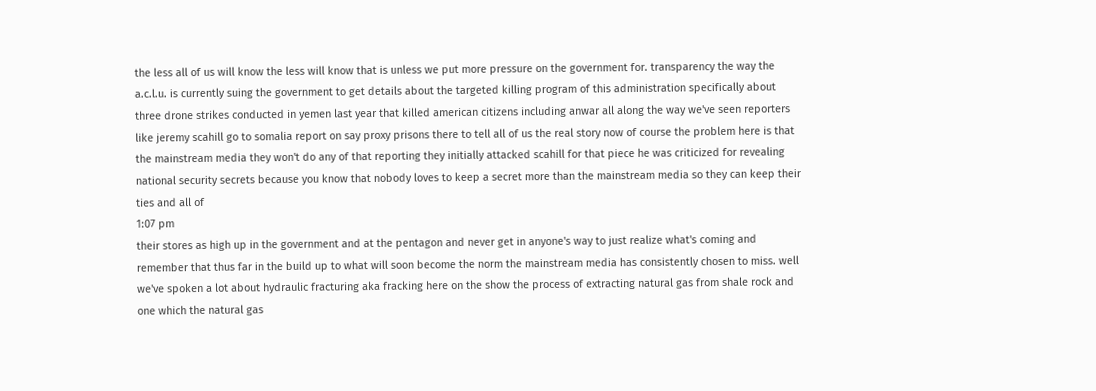the less all of us will know the less will know that is unless we put more pressure on the government for. transparency the way the a.c.l.u. is currently suing the government to get details about the targeted killing program of this administration specifically about three drone strikes conducted in yemen last year that killed american citizens including anwar all along the way we've seen reporters like jeremy scahill go to somalia report on say proxy prisons there to tell all of us the real story now of course the problem here is that the mainstream media they won't do any of that reporting they initially attacked scahill for that piece he was criticized for revealing national security secrets because you know that nobody loves to keep a secret more than the mainstream media so they can keep their ties and all of
1:07 pm
their stores as high up in the government and at the pentagon and never get in anyone's way to just realize what's coming and remember that thus far in the build up to what will soon become the norm the mainstream media has consistently chosen to miss. well we've spoken a lot about hydraulic fracturing aka fracking here on the show the process of extracting natural gas from shale rock and one which the natural gas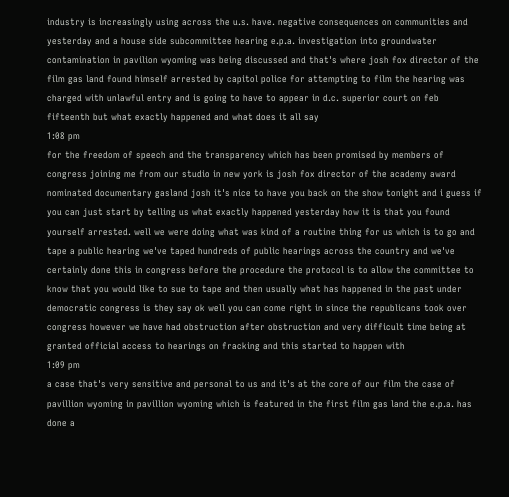industry is increasingly using across the u.s. have. negative consequences on communities and yesterday and a house side subcommittee hearing e.p.a. investigation into groundwater contamination in pavilion wyoming was being discussed and that's where josh fox director of the film gas land found himself arrested by capitol police for attempting to film the hearing was charged with unlawful entry and is going to have to appear in d.c. superior court on feb fifteenth but what exactly happened and what does it all say
1:08 pm
for the freedom of speech and the transparency which has been promised by members of congress joining me from our studio in new york is josh fox director of the academy award nominated documentary gasland josh it's nice to have you back on the show tonight and i guess if you can just start by telling us what exactly happened yesterday how it is that you found yourself arrested. well we were doing what was kind of a routine thing for us which is to go and tape a public hearing we've taped hundreds of public hearings across the country and we've certainly done this in congress before the procedure the protocol is to allow the committee to know that you would like to sue to tape and then usually what has happened in the past under democratic congress is they say ok well you can come right in since the republicans took over congress however we have had obstruction after obstruction and very difficult time being at granted official access to hearings on fracking and this started to happen with
1:09 pm
a case that's very sensitive and personal to us and it's at the core of our film the case of pavillion wyoming in pavillion wyoming which is featured in the first film gas land the e.p.a. has done a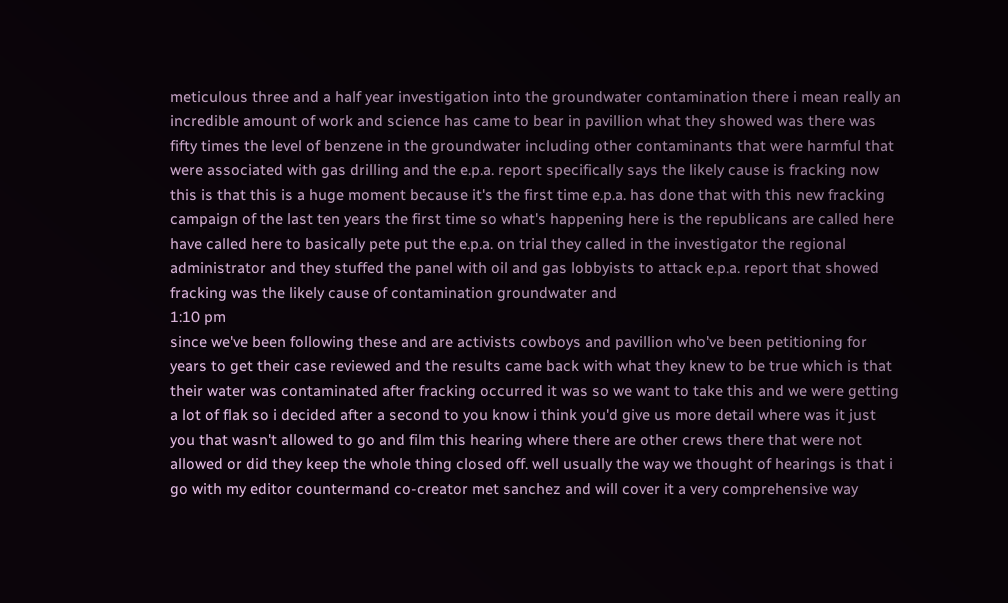meticulous three and a half year investigation into the groundwater contamination there i mean really an incredible amount of work and science has came to bear in pavillion what they showed was there was fifty times the level of benzene in the groundwater including other contaminants that were harmful that were associated with gas drilling and the e.p.a. report specifically says the likely cause is fracking now this is that this is a huge moment because it's the first time e.p.a. has done that with this new fracking campaign of the last ten years the first time so what's happening here is the republicans are called here have called here to basically pete put the e.p.a. on trial they called in the investigator the regional administrator and they stuffed the panel with oil and gas lobbyists to attack e.p.a. report that showed fracking was the likely cause of contamination groundwater and
1:10 pm
since we've been following these and are activists cowboys and pavillion who've been petitioning for years to get their case reviewed and the results came back with what they knew to be true which is that their water was contaminated after fracking occurred it was so we want to take this and we were getting a lot of flak so i decided after a second to you know i think you'd give us more detail where was it just you that wasn't allowed to go and film this hearing where there are other crews there that were not allowed or did they keep the whole thing closed off. well usually the way we thought of hearings is that i go with my editor countermand co-creator met sanchez and will cover it a very comprehensive way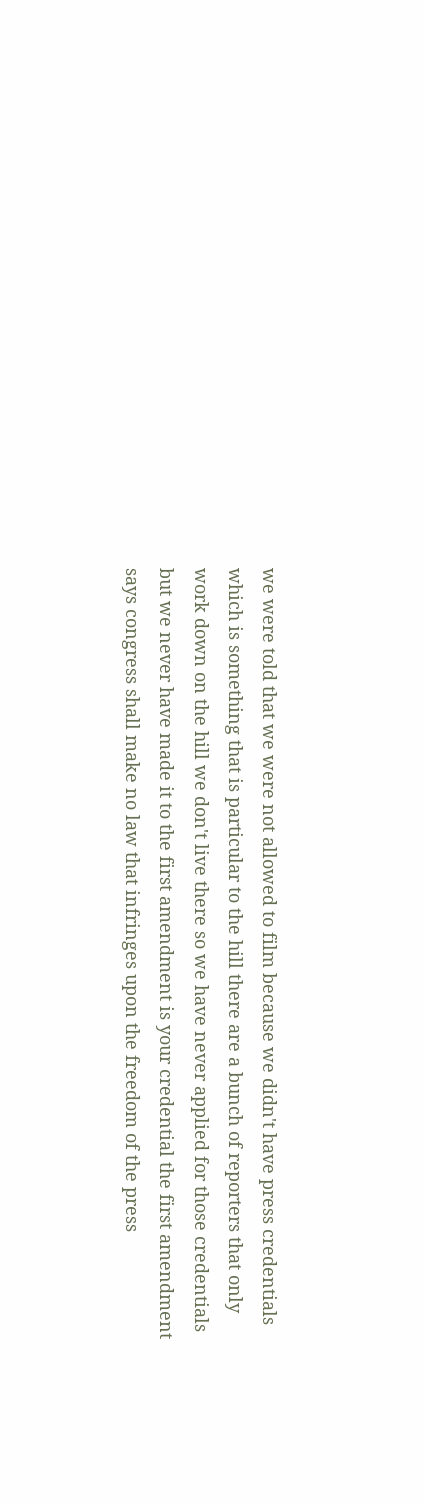we were told that we were not allowed to film because we didn't have press credentials which is something that is particular to the hill there are a bunch of reporters that only work down on the hill we don't live there so we have never applied for those credentials but we never have made it to the first amendment is your credential the first amendment says congress shall make no law that infringes upon the freedom of the press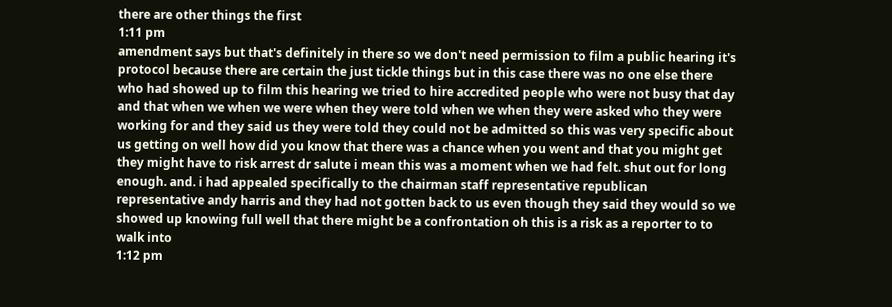there are other things the first
1:11 pm
amendment says but that's definitely in there so we don't need permission to film a public hearing it's protocol because there are certain the just tickle things but in this case there was no one else there who had showed up to film this hearing we tried to hire accredited people who were not busy that day and that when we when we were when they were told when we when they were asked who they were working for and they said us they were told they could not be admitted so this was very specific about us getting on well how did you know that there was a chance when you went and that you might get they might have to risk arrest dr salute i mean this was a moment when we had felt. shut out for long enough. and. i had appealed specifically to the chairman staff representative republican representative andy harris and they had not gotten back to us even though they said they would so we showed up knowing full well that there might be a confrontation oh this is a risk as a reporter to to walk into
1:12 pm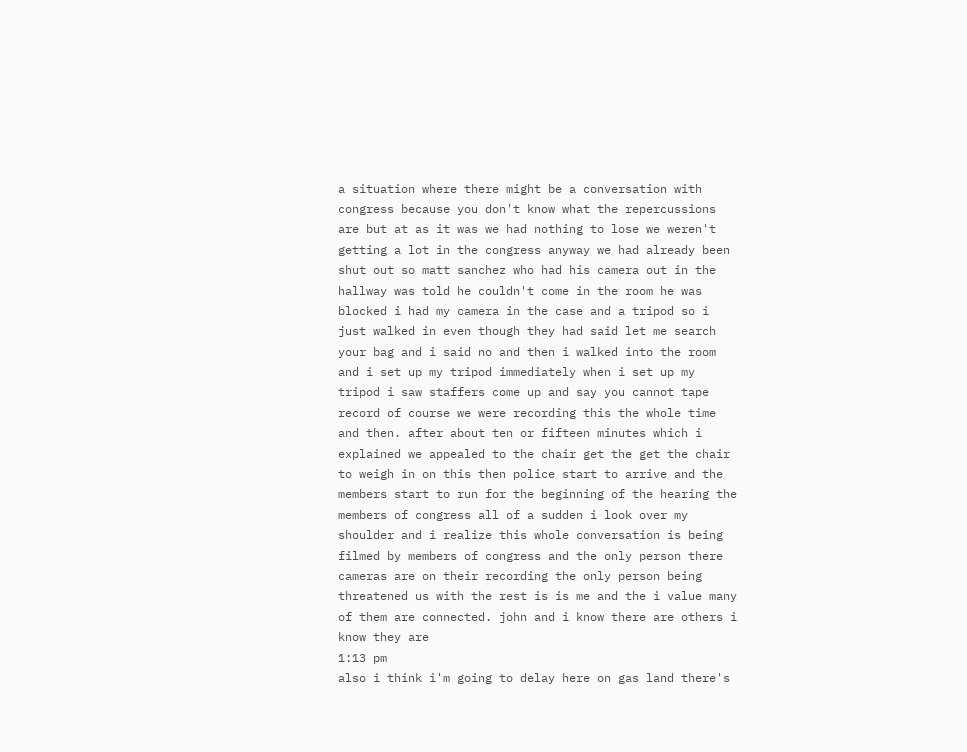a situation where there might be a conversation with congress because you don't know what the repercussions are but at as it was we had nothing to lose we weren't getting a lot in the congress anyway we had already been shut out so matt sanchez who had his camera out in the hallway was told he couldn't come in the room he was blocked i had my camera in the case and a tripod so i just walked in even though they had said let me search your bag and i said no and then i walked into the room and i set up my tripod immediately when i set up my tripod i saw staffers come up and say you cannot tape record of course we were recording this the whole time and then. after about ten or fifteen minutes which i explained we appealed to the chair get the get the chair to weigh in on this then police start to arrive and the members start to run for the beginning of the hearing the members of congress all of a sudden i look over my shoulder and i realize this whole conversation is being filmed by members of congress and the only person there cameras are on their recording the only person being threatened us with the rest is is me and the i value many of them are connected. john and i know there are others i know they are
1:13 pm
also i think i'm going to delay here on gas land there's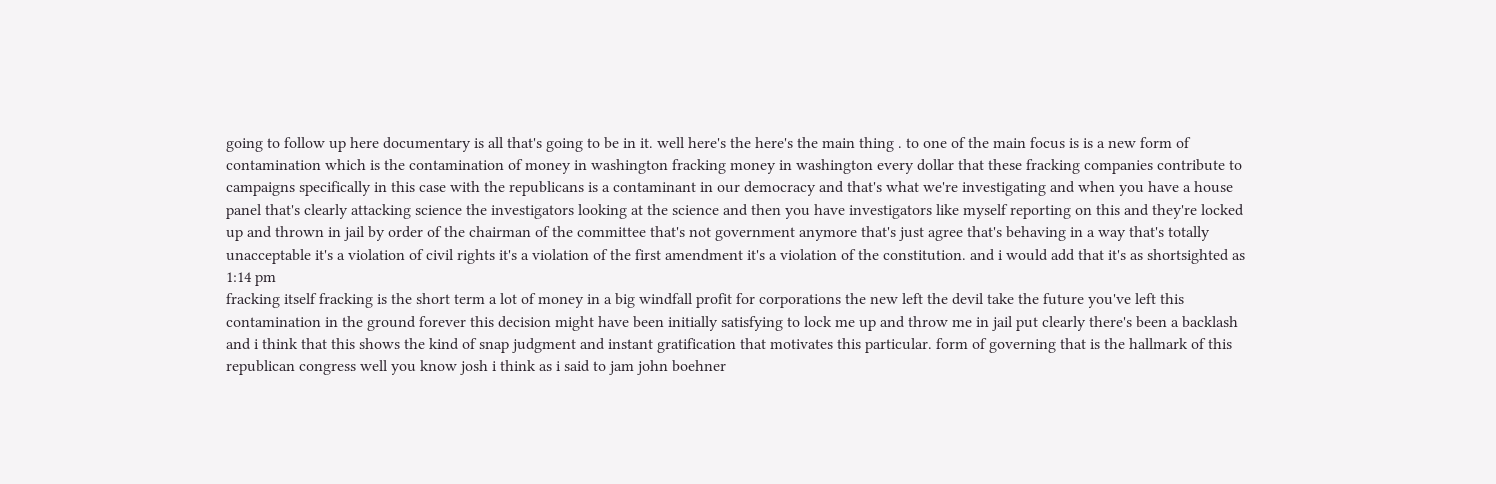going to follow up here documentary is all that's going to be in it. well here's the here's the main thing . to one of the main focus is is a new form of contamination which is the contamination of money in washington fracking money in washington every dollar that these fracking companies contribute to campaigns specifically in this case with the republicans is a contaminant in our democracy and that's what we're investigating and when you have a house panel that's clearly attacking science the investigators looking at the science and then you have investigators like myself reporting on this and they're locked up and thrown in jail by order of the chairman of the committee that's not government anymore that's just agree that's behaving in a way that's totally unacceptable it's a violation of civil rights it's a violation of the first amendment it's a violation of the constitution. and i would add that it's as shortsighted as
1:14 pm
fracking itself fracking is the short term a lot of money in a big windfall profit for corporations the new left the devil take the future you've left this contamination in the ground forever this decision might have been initially satisfying to lock me up and throw me in jail put clearly there's been a backlash and i think that this shows the kind of snap judgment and instant gratification that motivates this particular. form of governing that is the hallmark of this republican congress well you know josh i think as i said to jam john boehner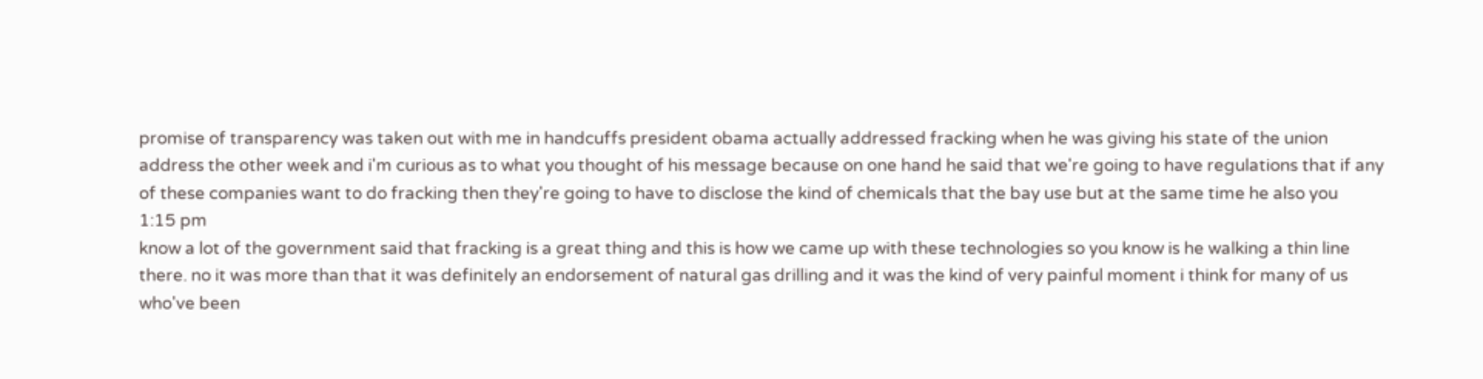promise of transparency was taken out with me in handcuffs president obama actually addressed fracking when he was giving his state of the union address the other week and i'm curious as to what you thought of his message because on one hand he said that we're going to have regulations that if any of these companies want to do fracking then they're going to have to disclose the kind of chemicals that the bay use but at the same time he also you
1:15 pm
know a lot of the government said that fracking is a great thing and this is how we came up with these technologies so you know is he walking a thin line there. no it was more than that it was definitely an endorsement of natural gas drilling and it was the kind of very painful moment i think for many of us who've been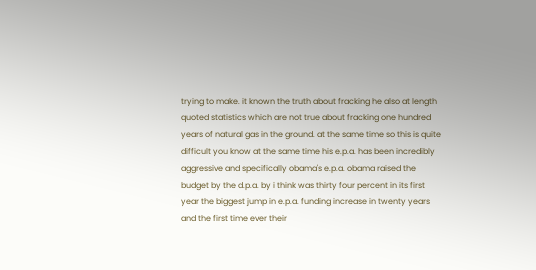trying to make. it known the truth about fracking he also at length quoted statistics which are not true about fracking one hundred years of natural gas in the ground. at the same time so this is quite difficult you know at the same time his e.p.a. has been incredibly aggressive and specifically obama's e.p.a. obama raised the budget by the d.p.a. by i think was thirty four percent in its first year the biggest jump in e.p.a. funding increase in twenty years and the first time ever their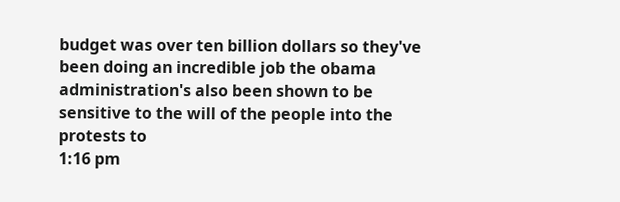budget was over ten billion dollars so they've been doing an incredible job the obama administration's also been shown to be sensitive to the will of the people into the protests to
1:16 pm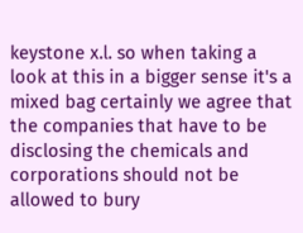keystone x.l. so when taking a look at this in a bigger sense it's a mixed bag certainly we agree that the companies that have to be disclosing the chemicals and corporations should not be allowed to bury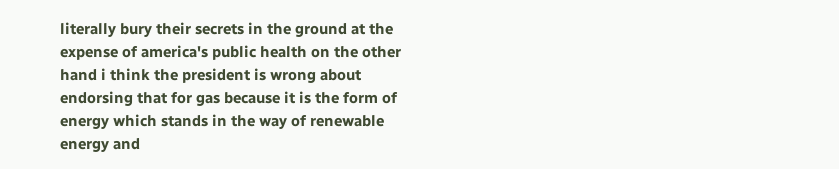literally bury their secrets in the ground at the expense of america's public health on the other hand i think the president is wrong about endorsing that for gas because it is the form of energy which stands in the way of renewable energy and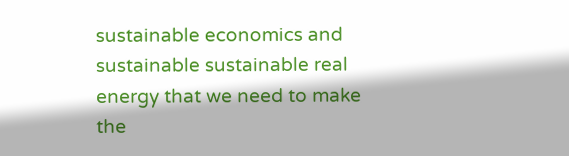sustainable economics and sustainable sustainable real energy that we need to make the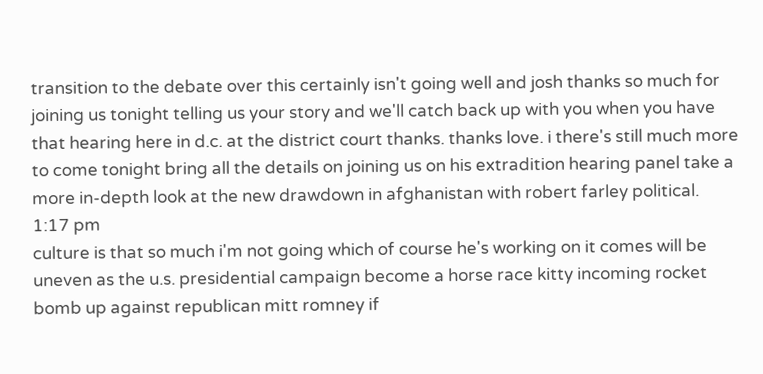transition to the debate over this certainly isn't going well and josh thanks so much for joining us tonight telling us your story and we'll catch back up with you when you have that hearing here in d.c. at the district court thanks. thanks love. i there's still much more to come tonight bring all the details on joining us on his extradition hearing panel take a more in-depth look at the new drawdown in afghanistan with robert farley political.
1:17 pm
culture is that so much i'm not going which of course he's working on it comes will be uneven as the u.s. presidential campaign become a horse race kitty incoming rocket bomb up against republican mitt romney if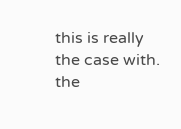this is really the case with. the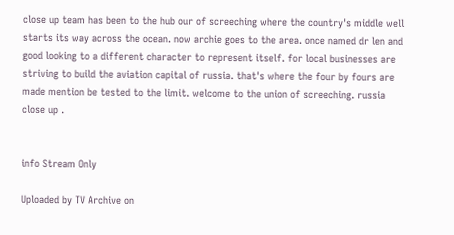close up team has been to the hub our of screeching where the country's middle well starts its way across the ocean. now archie goes to the area. once named dr len and good looking to a different character to represent itself. for local businesses are striving to build the aviation capital of russia. that's where the four by fours are made mention be tested to the limit. welcome to the union of screeching. russia close up .


info Stream Only

Uploaded by TV Archive on